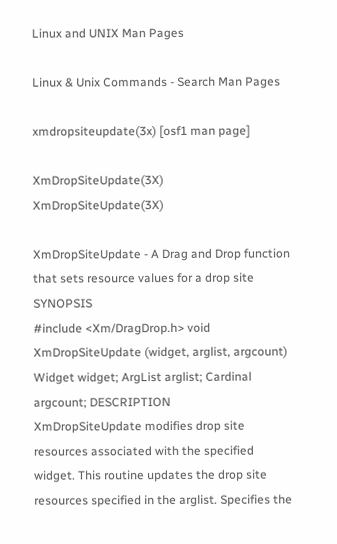Linux and UNIX Man Pages

Linux & Unix Commands - Search Man Pages

xmdropsiteupdate(3x) [osf1 man page]

XmDropSiteUpdate(3X)                                                          XmDropSiteUpdate(3X)

XmDropSiteUpdate - A Drag and Drop function that sets resource values for a drop site SYNOPSIS
#include <Xm/DragDrop.h> void XmDropSiteUpdate (widget, arglist, argcount) Widget widget; ArgList arglist; Cardinal argcount; DESCRIPTION
XmDropSiteUpdate modifies drop site resources associated with the specified widget. This routine updates the drop site resources specified in the arglist. Specifies the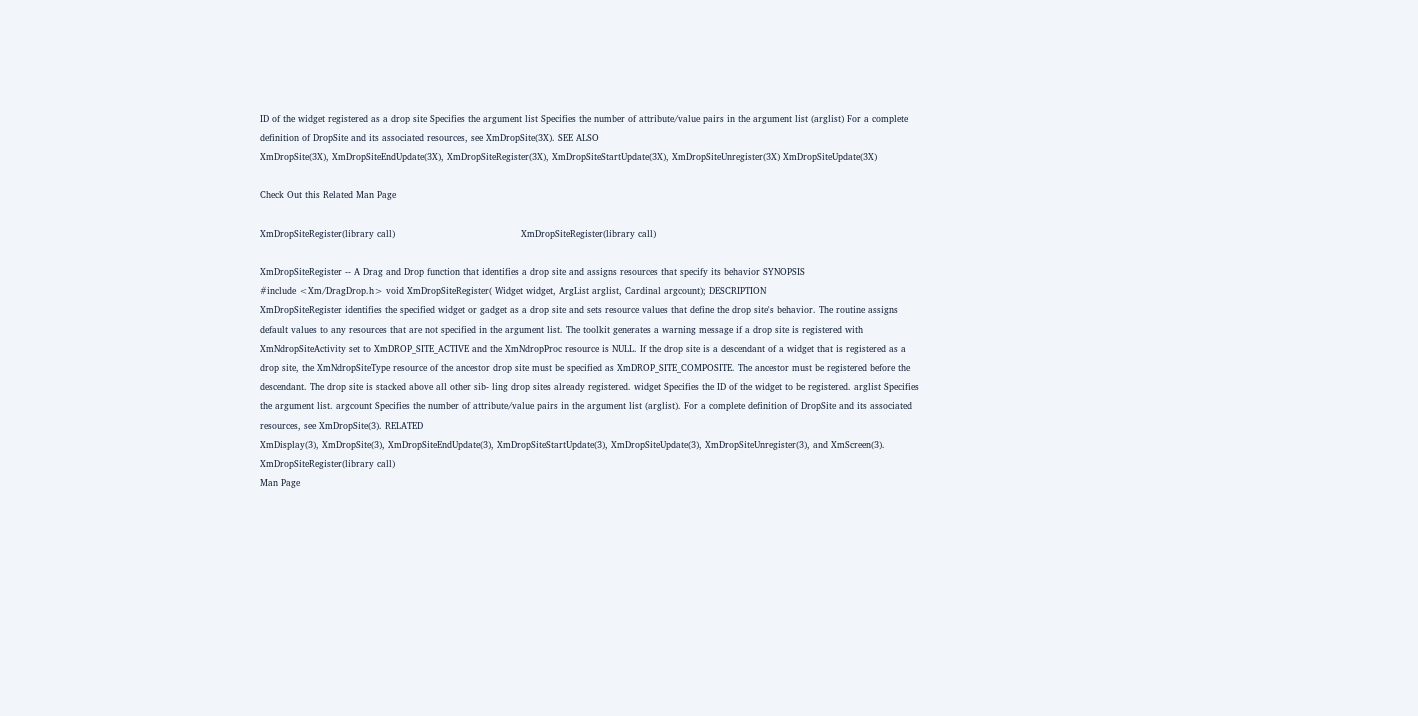ID of the widget registered as a drop site Specifies the argument list Specifies the number of attribute/value pairs in the argument list (arglist) For a complete definition of DropSite and its associated resources, see XmDropSite(3X). SEE ALSO
XmDropSite(3X), XmDropSiteEndUpdate(3X), XmDropSiteRegister(3X), XmDropSiteStartUpdate(3X), XmDropSiteUnregister(3X) XmDropSiteUpdate(3X)

Check Out this Related Man Page

XmDropSiteRegister(library call)                                          XmDropSiteRegister(library call)

XmDropSiteRegister -- A Drag and Drop function that identifies a drop site and assigns resources that specify its behavior SYNOPSIS
#include <Xm/DragDrop.h> void XmDropSiteRegister( Widget widget, ArgList arglist, Cardinal argcount); DESCRIPTION
XmDropSiteRegister identifies the specified widget or gadget as a drop site and sets resource values that define the drop site's behavior. The routine assigns default values to any resources that are not specified in the argument list. The toolkit generates a warning message if a drop site is registered with XmNdropSiteActivity set to XmDROP_SITE_ACTIVE and the XmNdropProc resource is NULL. If the drop site is a descendant of a widget that is registered as a drop site, the XmNdropSiteType resource of the ancestor drop site must be specified as XmDROP_SITE_COMPOSITE. The ancestor must be registered before the descendant. The drop site is stacked above all other sib- ling drop sites already registered. widget Specifies the ID of the widget to be registered. arglist Specifies the argument list. argcount Specifies the number of attribute/value pairs in the argument list (arglist). For a complete definition of DropSite and its associated resources, see XmDropSite(3). RELATED
XmDisplay(3), XmDropSite(3), XmDropSiteEndUpdate(3), XmDropSiteStartUpdate(3), XmDropSiteUpdate(3), XmDropSiteUnregister(3), and XmScreen(3). XmDropSiteRegister(library call)
Man Page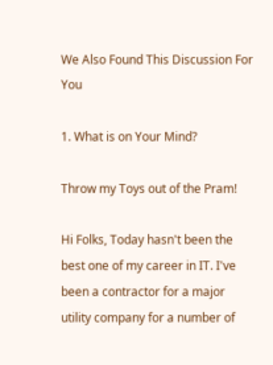We Also Found This Discussion For You

1. What is on Your Mind?

Throw my Toys out of the Pram!

Hi Folks, Today hasn't been the best one of my career in IT. I've been a contractor for a major utility company for a number of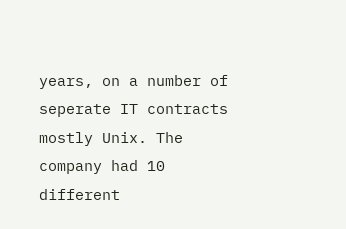years, on a number of seperate IT contracts mostly Unix. The company had 10 different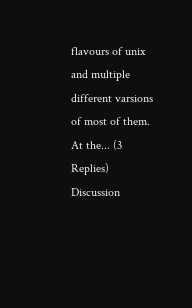flavours of unix and multiple different varsions of most of them. At the... (3 Replies)
Discussion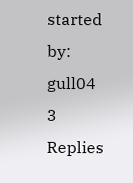started by: gull04
3 Replies